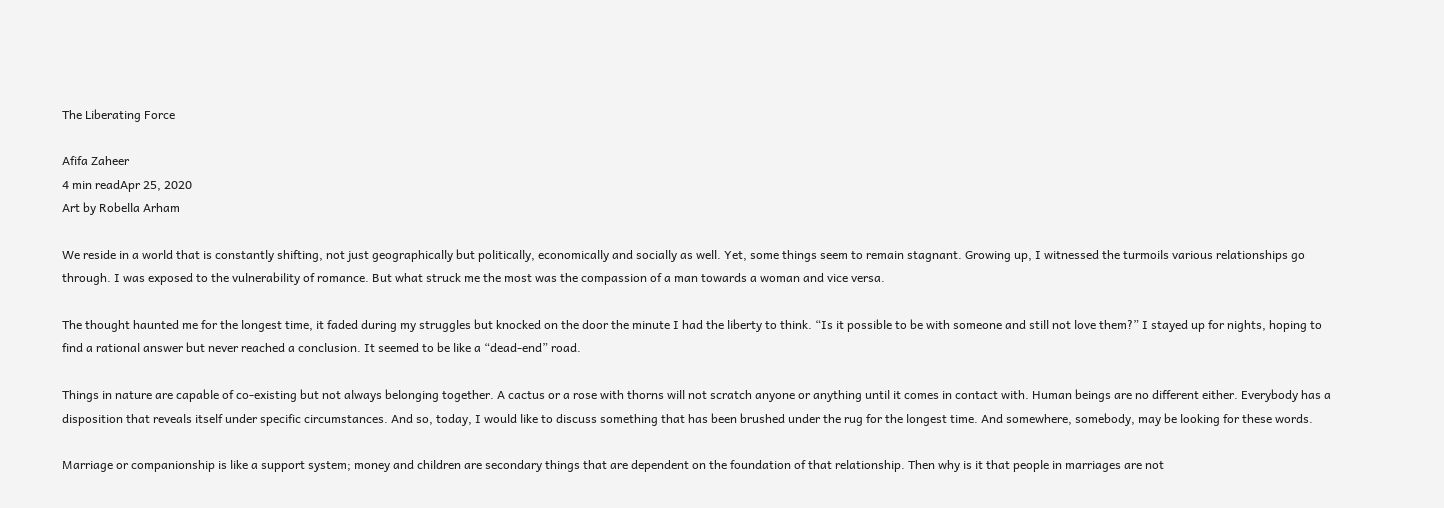The Liberating Force

Afifa Zaheer
4 min readApr 25, 2020
Art by Robella Arham

We reside in a world that is constantly shifting, not just geographically but politically, economically and socially as well. Yet, some things seem to remain stagnant. Growing up, I witnessed the turmoils various relationships go through. I was exposed to the vulnerability of romance. But what struck me the most was the compassion of a man towards a woman and vice versa.

The thought haunted me for the longest time, it faded during my struggles but knocked on the door the minute I had the liberty to think. “Is it possible to be with someone and still not love them?” I stayed up for nights, hoping to find a rational answer but never reached a conclusion. It seemed to be like a “dead-end” road.

Things in nature are capable of co-existing but not always belonging together. A cactus or a rose with thorns will not scratch anyone or anything until it comes in contact with. Human beings are no different either. Everybody has a disposition that reveals itself under specific circumstances. And so, today, I would like to discuss something that has been brushed under the rug for the longest time. And somewhere, somebody, may be looking for these words.

Marriage or companionship is like a support system; money and children are secondary things that are dependent on the foundation of that relationship. Then why is it that people in marriages are not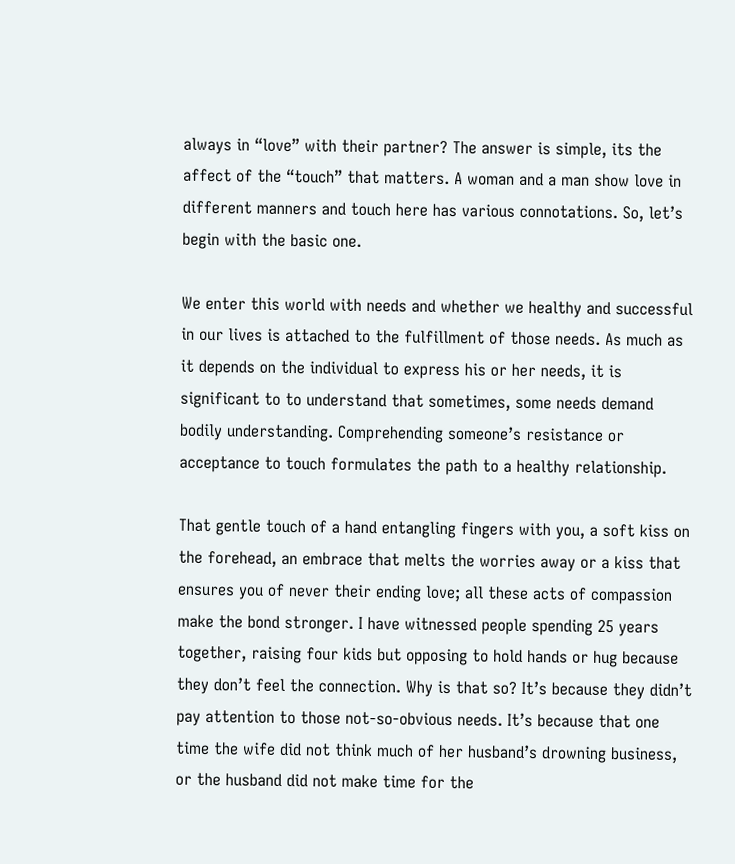always in “love” with their partner? The answer is simple, its the affect of the “touch” that matters. A woman and a man show love in different manners and touch here has various connotations. So, let’s begin with the basic one.

We enter this world with needs and whether we healthy and successful in our lives is attached to the fulfillment of those needs. As much as it depends on the individual to express his or her needs, it is significant to to understand that sometimes, some needs demand bodily understanding. Comprehending someone’s resistance or acceptance to touch formulates the path to a healthy relationship.

That gentle touch of a hand entangling fingers with you, a soft kiss on the forehead, an embrace that melts the worries away or a kiss that ensures you of never their ending love; all these acts of compassion make the bond stronger. I have witnessed people spending 25 years together, raising four kids but opposing to hold hands or hug because they don’t feel the connection. Why is that so? It’s because they didn’t pay attention to those not-so-obvious needs. It’s because that one time the wife did not think much of her husband’s drowning business, or the husband did not make time for the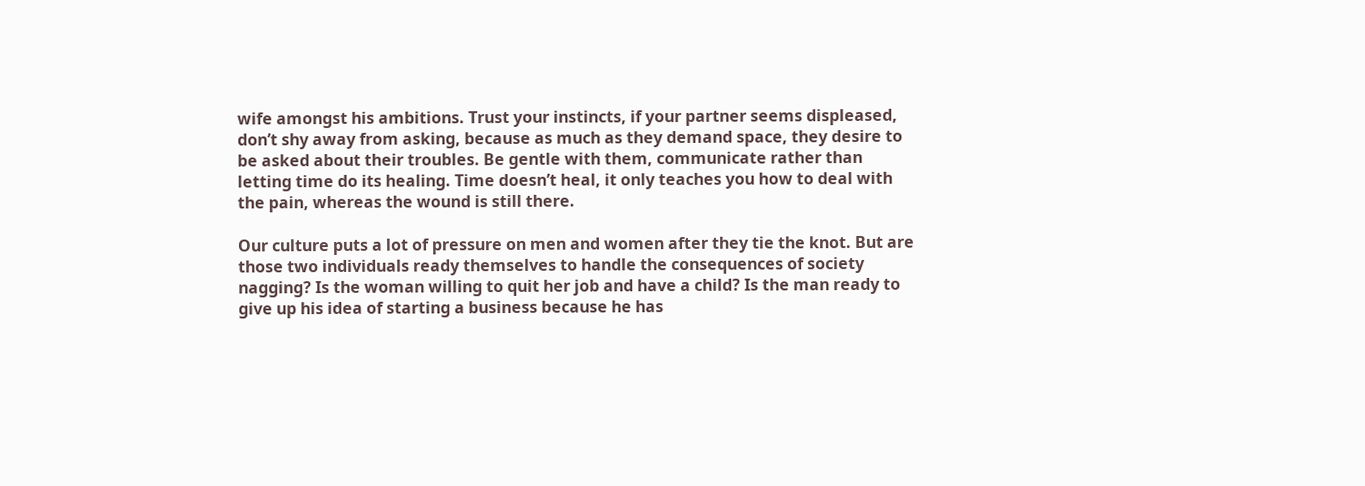wife amongst his ambitions. Trust your instincts, if your partner seems displeased, don’t shy away from asking, because as much as they demand space, they desire to be asked about their troubles. Be gentle with them, communicate rather than letting time do its healing. Time doesn’t heal, it only teaches you how to deal with the pain, whereas the wound is still there.

Our culture puts a lot of pressure on men and women after they tie the knot. But are those two individuals ready themselves to handle the consequences of society nagging? Is the woman willing to quit her job and have a child? Is the man ready to give up his idea of starting a business because he has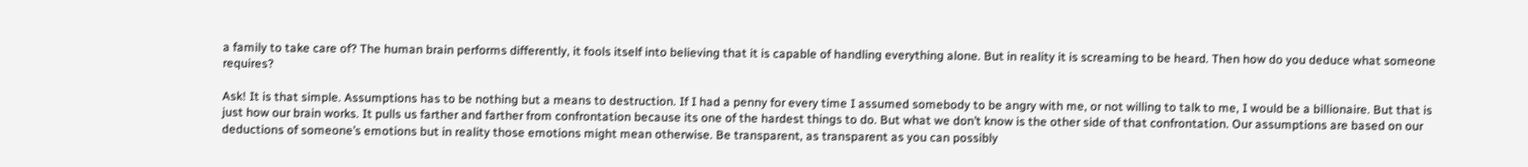a family to take care of? The human brain performs differently, it fools itself into believing that it is capable of handling everything alone. But in reality it is screaming to be heard. Then how do you deduce what someone requires?

Ask! It is that simple. Assumptions has to be nothing but a means to destruction. If I had a penny for every time I assumed somebody to be angry with me, or not willing to talk to me, I would be a billionaire. But that is just how our brain works. It pulls us farther and farther from confrontation because its one of the hardest things to do. But what we don’t know is the other side of that confrontation. Our assumptions are based on our deductions of someone’s emotions but in reality those emotions might mean otherwise. Be transparent, as transparent as you can possibly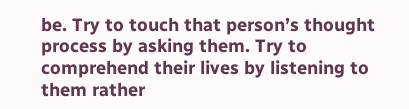be. Try to touch that person’s thought process by asking them. Try to comprehend their lives by listening to them rather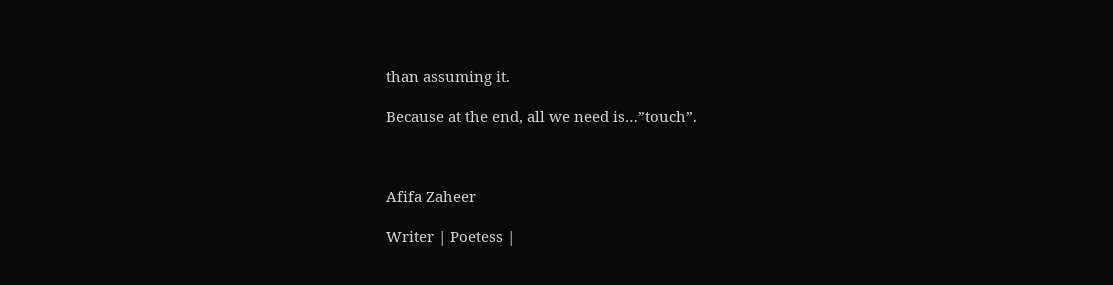than assuming it.

Because at the end, all we need is…”touch”.



Afifa Zaheer

Writer | Poetess |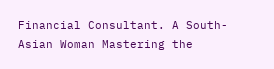Financial Consultant. A South-Asian Woman Mastering the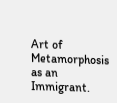Art of Metamorphosis as an Immigrant.